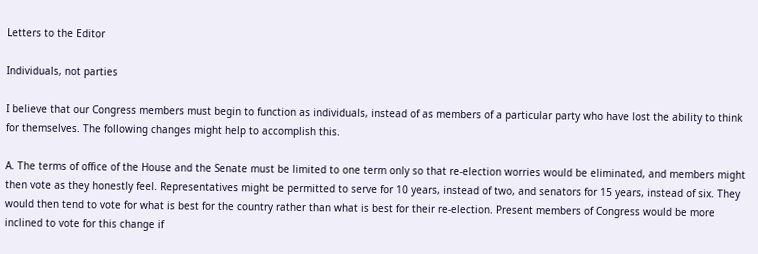Letters to the Editor

Individuals, not parties

I believe that our Congress members must begin to function as individuals, instead of as members of a particular party who have lost the ability to think for themselves. The following changes might help to accomplish this.

A. The terms of office of the House and the Senate must be limited to one term only so that re-election worries would be eliminated, and members might then vote as they honestly feel. Representatives might be permitted to serve for 10 years, instead of two, and senators for 15 years, instead of six. They would then tend to vote for what is best for the country rather than what is best for their re-election. Present members of Congress would be more inclined to vote for this change if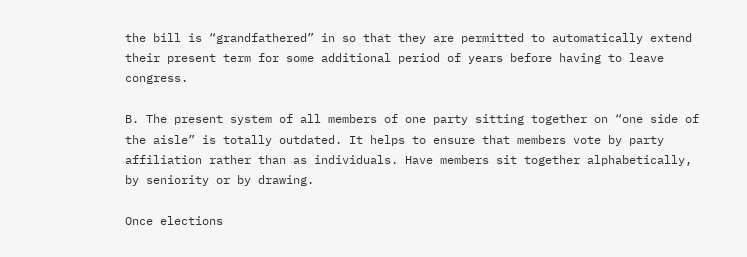the bill is “grandfathered” in so that they are permitted to automatically extend their present term for some additional period of years before having to leave congress.

B. The present system of all members of one party sitting together on “one side of the aisle” is totally outdated. It helps to ensure that members vote by party affiliation rather than as individuals. Have members sit together alphabetically, by seniority or by drawing.

Once elections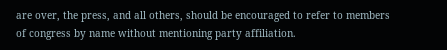are over, the press, and all others, should be encouraged to refer to members of congress by name without mentioning party affiliation.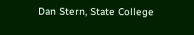Dan Stern, State College